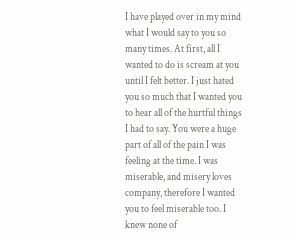I have played over in my mind what I would say to you so many times. At first, all I wanted to do is scream at you until I felt better. I just hated you so much that I wanted you to hear all of the hurtful things I had to say. You were a huge part of all of the pain I was feeling at the time. I was miserable, and misery loves company, therefore I wanted you to feel miserable too. I knew none of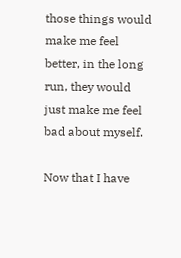those things would make me feel better, in the long run, they would just make me feel bad about myself.

Now that I have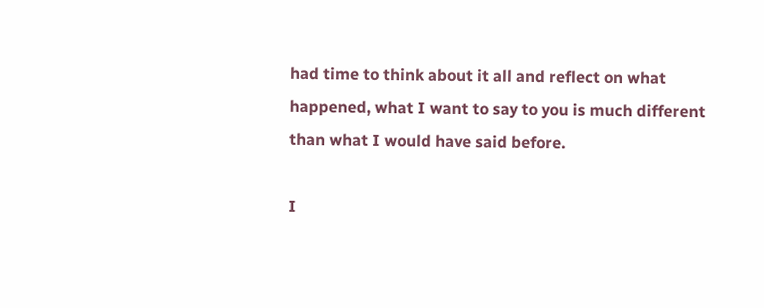had time to think about it all and reflect on what happened, what I want to say to you is much different than what I would have said before.

I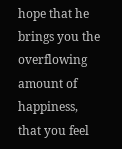hope that he brings you the overflowing amount of happiness, that you feel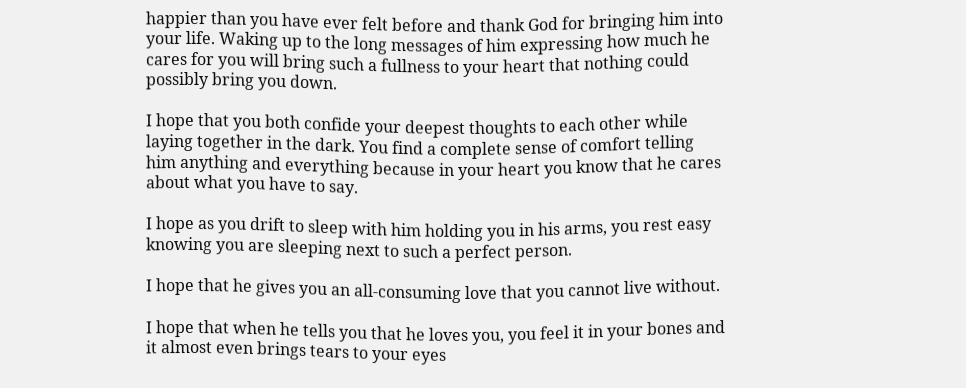happier than you have ever felt before and thank God for bringing him into your life. Waking up to the long messages of him expressing how much he cares for you will bring such a fullness to your heart that nothing could possibly bring you down.

I hope that you both confide your deepest thoughts to each other while laying together in the dark. You find a complete sense of comfort telling him anything and everything because in your heart you know that he cares about what you have to say.

I hope as you drift to sleep with him holding you in his arms, you rest easy knowing you are sleeping next to such a perfect person.

I hope that he gives you an all-consuming love that you cannot live without.

I hope that when he tells you that he loves you, you feel it in your bones and it almost even brings tears to your eyes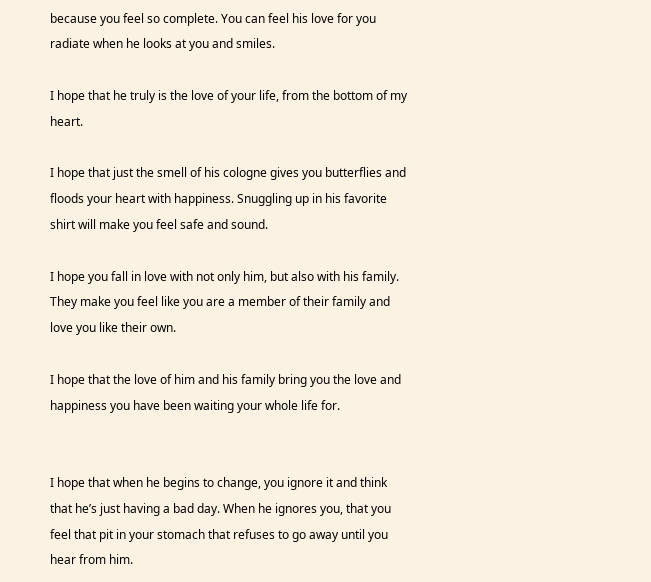because you feel so complete. You can feel his love for you radiate when he looks at you and smiles.

I hope that he truly is the love of your life, from the bottom of my heart.

I hope that just the smell of his cologne gives you butterflies and floods your heart with happiness. Snuggling up in his favorite shirt will make you feel safe and sound.

I hope you fall in love with not only him, but also with his family. They make you feel like you are a member of their family and love you like their own.

I hope that the love of him and his family bring you the love and happiness you have been waiting your whole life for.


I hope that when he begins to change, you ignore it and think that he’s just having a bad day. When he ignores you, that you feel that pit in your stomach that refuses to go away until you hear from him.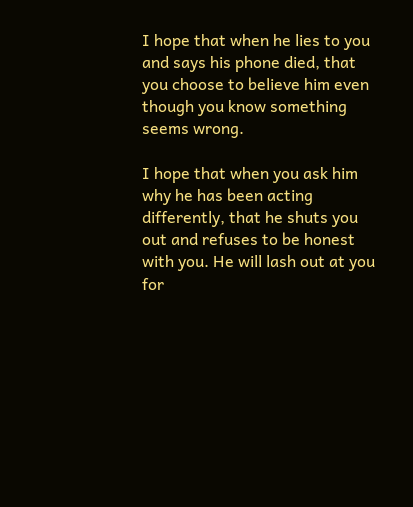I hope that when he lies to you and says his phone died, that you choose to believe him even though you know something seems wrong.

I hope that when you ask him why he has been acting differently, that he shuts you out and refuses to be honest with you. He will lash out at you for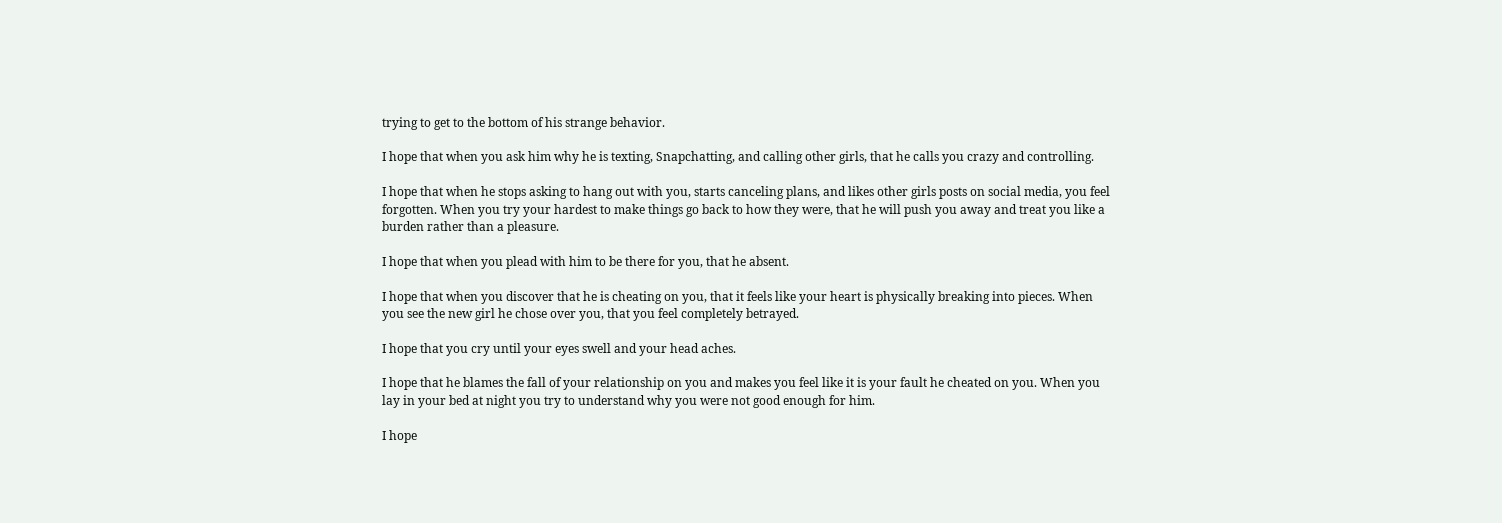trying to get to the bottom of his strange behavior.

I hope that when you ask him why he is texting, Snapchatting, and calling other girls, that he calls you crazy and controlling.

I hope that when he stops asking to hang out with you, starts canceling plans, and likes other girls posts on social media, you feel forgotten. When you try your hardest to make things go back to how they were, that he will push you away and treat you like a burden rather than a pleasure.

I hope that when you plead with him to be there for you, that he absent.

I hope that when you discover that he is cheating on you, that it feels like your heart is physically breaking into pieces. When you see the new girl he chose over you, that you feel completely betrayed.

I hope that you cry until your eyes swell and your head aches.

I hope that he blames the fall of your relationship on you and makes you feel like it is your fault he cheated on you. When you lay in your bed at night you try to understand why you were not good enough for him.

I hope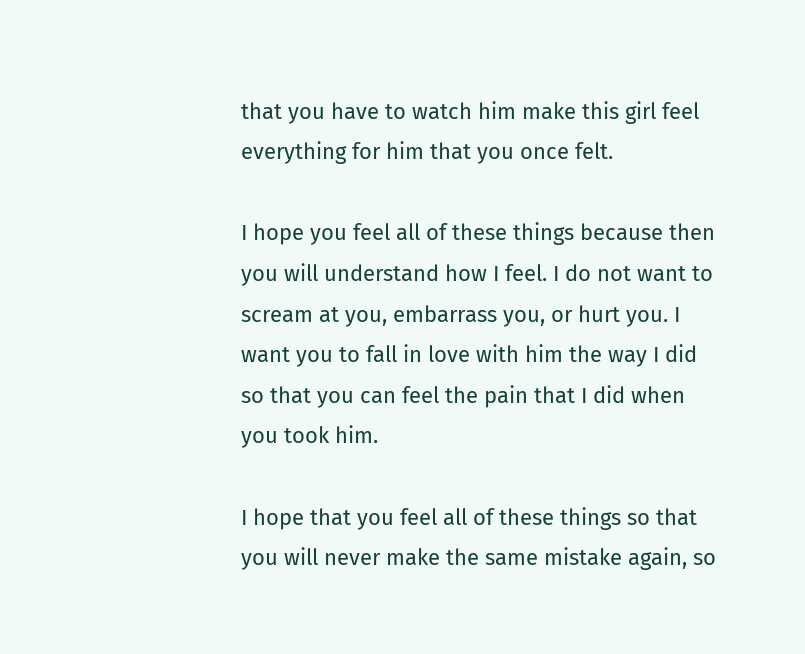that you have to watch him make this girl feel everything for him that you once felt.

I hope you feel all of these things because then you will understand how I feel. I do not want to scream at you, embarrass you, or hurt you. I want you to fall in love with him the way I did so that you can feel the pain that I did when you took him.

I hope that you feel all of these things so that you will never make the same mistake again, so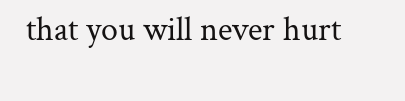that you will never hurt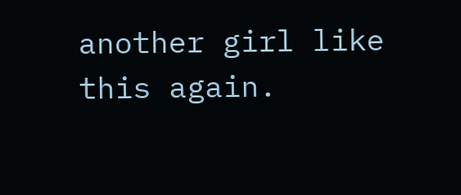another girl like this again.